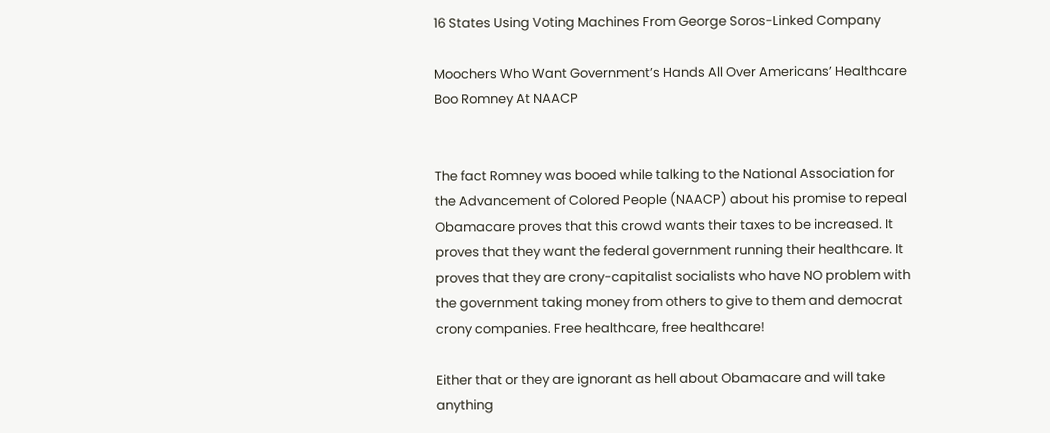16 States Using Voting Machines From George Soros-Linked Company

Moochers Who Want Government’s Hands All Over Americans’ Healthcare Boo Romney At NAACP


The fact Romney was booed while talking to the National Association for the Advancement of Colored People (NAACP) about his promise to repeal Obamacare proves that this crowd wants their taxes to be increased. It proves that they want the federal government running their healthcare. It proves that they are crony-capitalist socialists who have NO problem with the government taking money from others to give to them and democrat crony companies. Free healthcare, free healthcare!

Either that or they are ignorant as hell about Obamacare and will take anything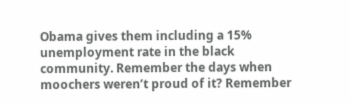Obama gives them including a 15% unemployment rate in the black community. Remember the days when moochers weren’t proud of it? Remember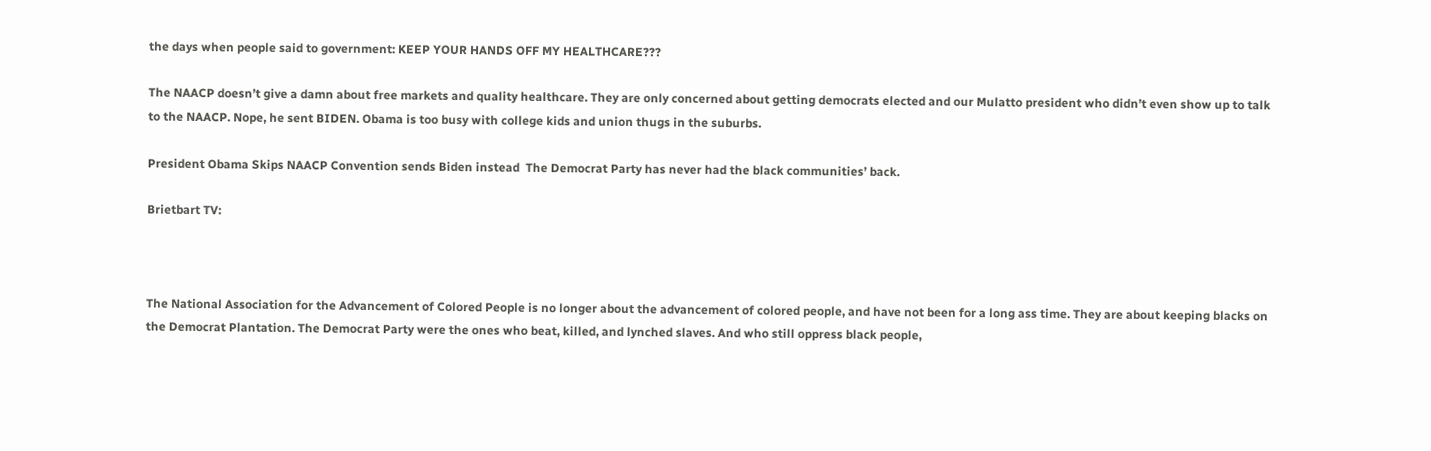the days when people said to government: KEEP YOUR HANDS OFF MY HEALTHCARE???

The NAACP doesn’t give a damn about free markets and quality healthcare. They are only concerned about getting democrats elected and our Mulatto president who didn’t even show up to talk to the NAACP. Nope, he sent BIDEN. Obama is too busy with college kids and union thugs in the suburbs.

President Obama Skips NAACP Convention sends Biden instead  The Democrat Party has never had the black communities’ back.

Brietbart TV:



The National Association for the Advancement of Colored People is no longer about the advancement of colored people, and have not been for a long ass time. They are about keeping blacks on the Democrat Plantation. The Democrat Party were the ones who beat, killed, and lynched slaves. And who still oppress black people,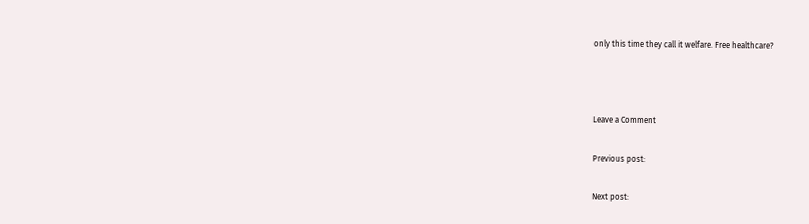only this time they call it welfare. Free healthcare?



Leave a Comment

Previous post:

Next post: